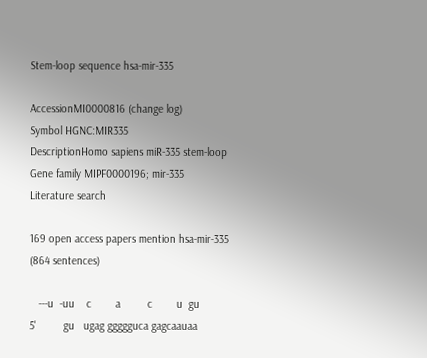Stem-loop sequence hsa-mir-335

AccessionMI0000816 (change log)
Symbol HGNC:MIR335
DescriptionHomo sapiens miR-335 stem-loop
Gene family MIPF0000196; mir-335
Literature search

169 open access papers mention hsa-mir-335
(864 sentences)

   ---u  -uu    c        a         c        u  gu
5'         gu   ugag ggggguca gagcaauaa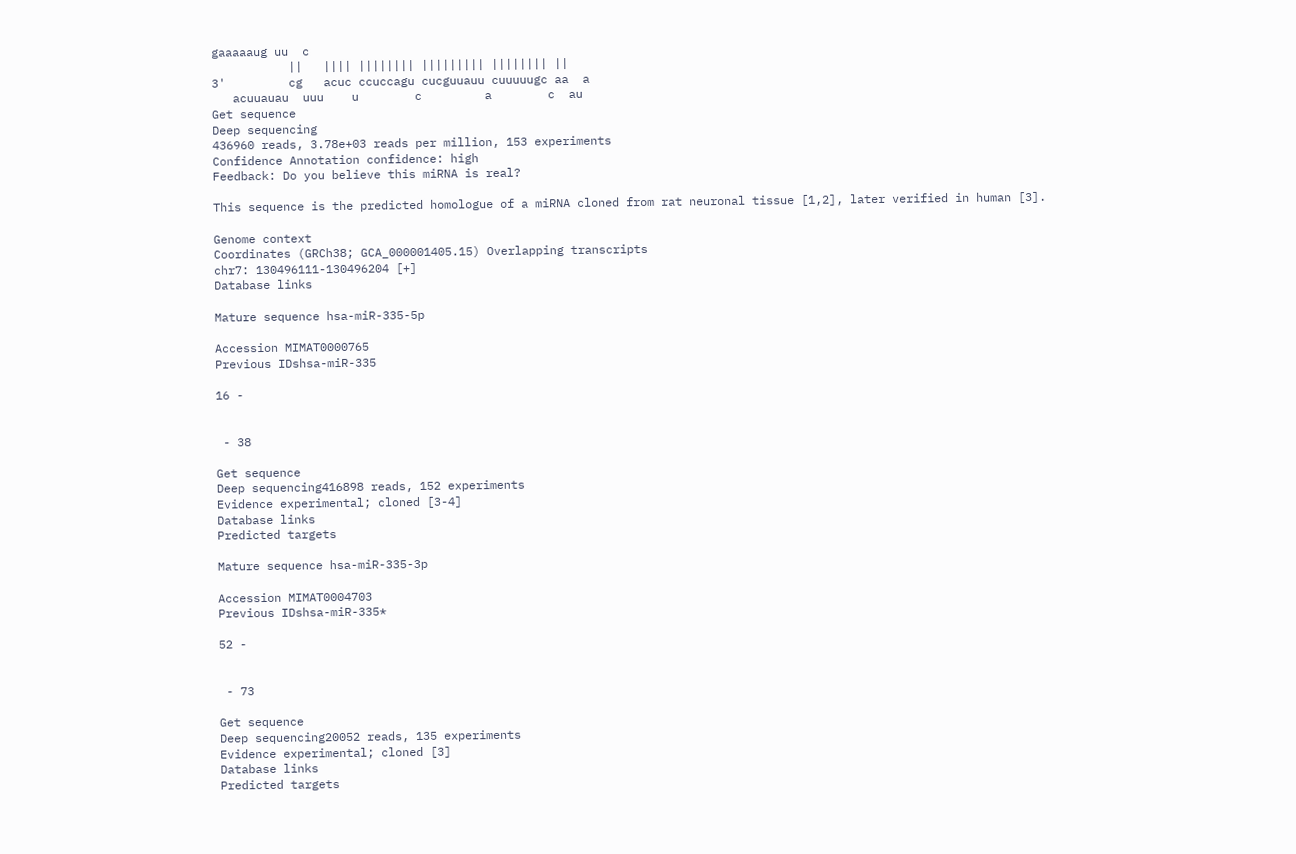gaaaaaug uu  c
           ||   |||| |||||||| ||||||||| |||||||| ||
3'         cg   acuc ccuccagu cucguuauu cuuuuugc aa  a
   acuuauau  uuu    u        c         a        c  au
Get sequence
Deep sequencing
436960 reads, 3.78e+03 reads per million, 153 experiments
Confidence Annotation confidence: high
Feedback: Do you believe this miRNA is real?

This sequence is the predicted homologue of a miRNA cloned from rat neuronal tissue [1,2], later verified in human [3].

Genome context
Coordinates (GRCh38; GCA_000001405.15) Overlapping transcripts
chr7: 130496111-130496204 [+]
Database links

Mature sequence hsa-miR-335-5p

Accession MIMAT0000765
Previous IDshsa-miR-335

16 -


 - 38

Get sequence
Deep sequencing416898 reads, 152 experiments
Evidence experimental; cloned [3-4]
Database links
Predicted targets

Mature sequence hsa-miR-335-3p

Accession MIMAT0004703
Previous IDshsa-miR-335*

52 -


 - 73

Get sequence
Deep sequencing20052 reads, 135 experiments
Evidence experimental; cloned [3]
Database links
Predicted targets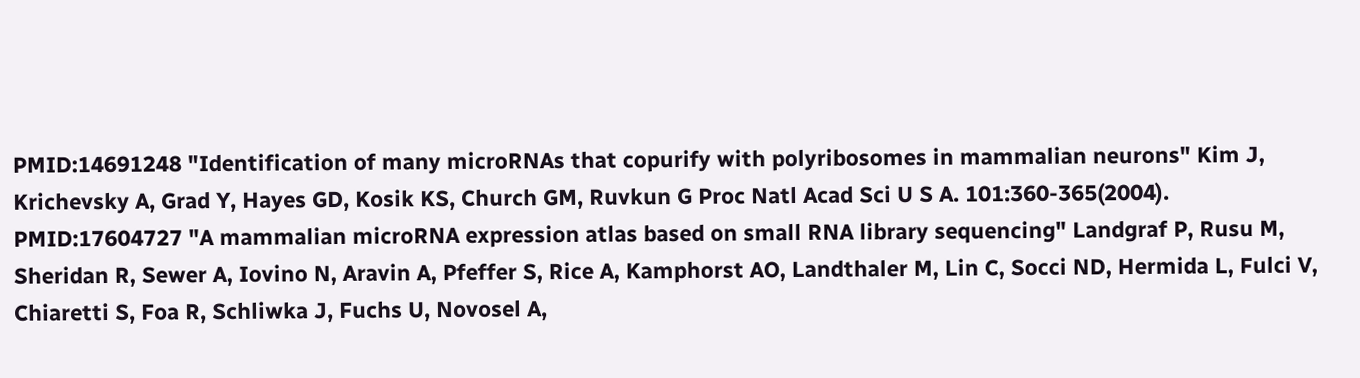PMID:14691248 "Identification of many microRNAs that copurify with polyribosomes in mammalian neurons" Kim J, Krichevsky A, Grad Y, Hayes GD, Kosik KS, Church GM, Ruvkun G Proc Natl Acad Sci U S A. 101:360-365(2004).
PMID:17604727 "A mammalian microRNA expression atlas based on small RNA library sequencing" Landgraf P, Rusu M, Sheridan R, Sewer A, Iovino N, Aravin A, Pfeffer S, Rice A, Kamphorst AO, Landthaler M, Lin C, Socci ND, Hermida L, Fulci V, Chiaretti S, Foa R, Schliwka J, Fuchs U, Novosel A,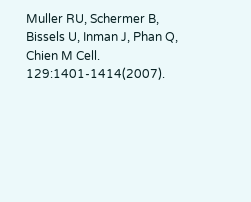Muller RU, Schermer B, Bissels U, Inman J, Phan Q, Chien M Cell. 129:1401-1414(2007).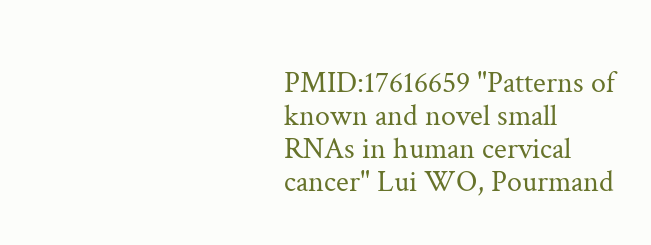PMID:17616659 "Patterns of known and novel small RNAs in human cervical cancer" Lui WO, Pourmand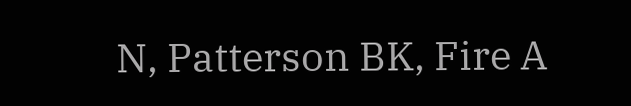N, Patterson BK, Fire A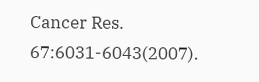Cancer Res. 67:6031-6043(2007).